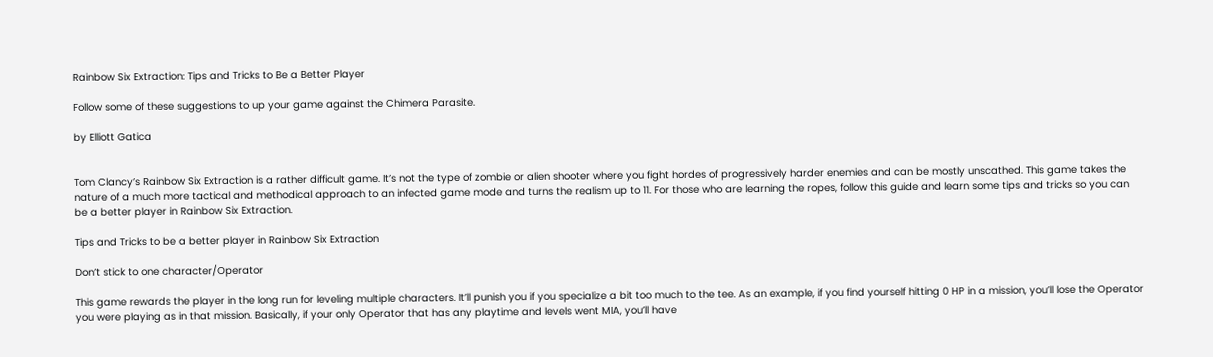Rainbow Six Extraction: Tips and Tricks to Be a Better Player

Follow some of these suggestions to up your game against the Chimera Parasite.

by Elliott Gatica


Tom Clancy’s Rainbow Six Extraction is a rather difficult game. It’s not the type of zombie or alien shooter where you fight hordes of progressively harder enemies and can be mostly unscathed. This game takes the nature of a much more tactical and methodical approach to an infected game mode and turns the realism up to 11. For those who are learning the ropes, follow this guide and learn some tips and tricks so you can be a better player in Rainbow Six Extraction.

Tips and Tricks to be a better player in Rainbow Six Extraction

Don’t stick to one character/Operator

This game rewards the player in the long run for leveling multiple characters. It’ll punish you if you specialize a bit too much to the tee. As an example, if you find yourself hitting 0 HP in a mission, you’ll lose the Operator you were playing as in that mission. Basically, if your only Operator that has any playtime and levels went MIA, you’ll have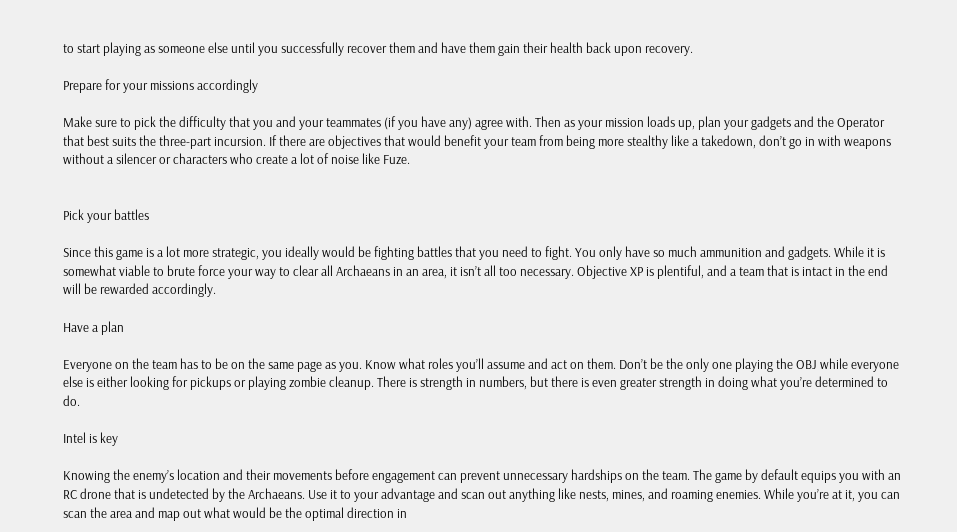to start playing as someone else until you successfully recover them and have them gain their health back upon recovery.

Prepare for your missions accordingly

Make sure to pick the difficulty that you and your teammates (if you have any) agree with. Then as your mission loads up, plan your gadgets and the Operator that best suits the three-part incursion. If there are objectives that would benefit your team from being more stealthy like a takedown, don’t go in with weapons without a silencer or characters who create a lot of noise like Fuze.


Pick your battles

Since this game is a lot more strategic, you ideally would be fighting battles that you need to fight. You only have so much ammunition and gadgets. While it is somewhat viable to brute force your way to clear all Archaeans in an area, it isn’t all too necessary. Objective XP is plentiful, and a team that is intact in the end will be rewarded accordingly.

Have a plan

Everyone on the team has to be on the same page as you. Know what roles you’ll assume and act on them. Don’t be the only one playing the OBJ while everyone else is either looking for pickups or playing zombie cleanup. There is strength in numbers, but there is even greater strength in doing what you’re determined to do.

Intel is key

Knowing the enemy’s location and their movements before engagement can prevent unnecessary hardships on the team. The game by default equips you with an RC drone that is undetected by the Archaeans. Use it to your advantage and scan out anything like nests, mines, and roaming enemies. While you’re at it, you can scan the area and map out what would be the optimal direction in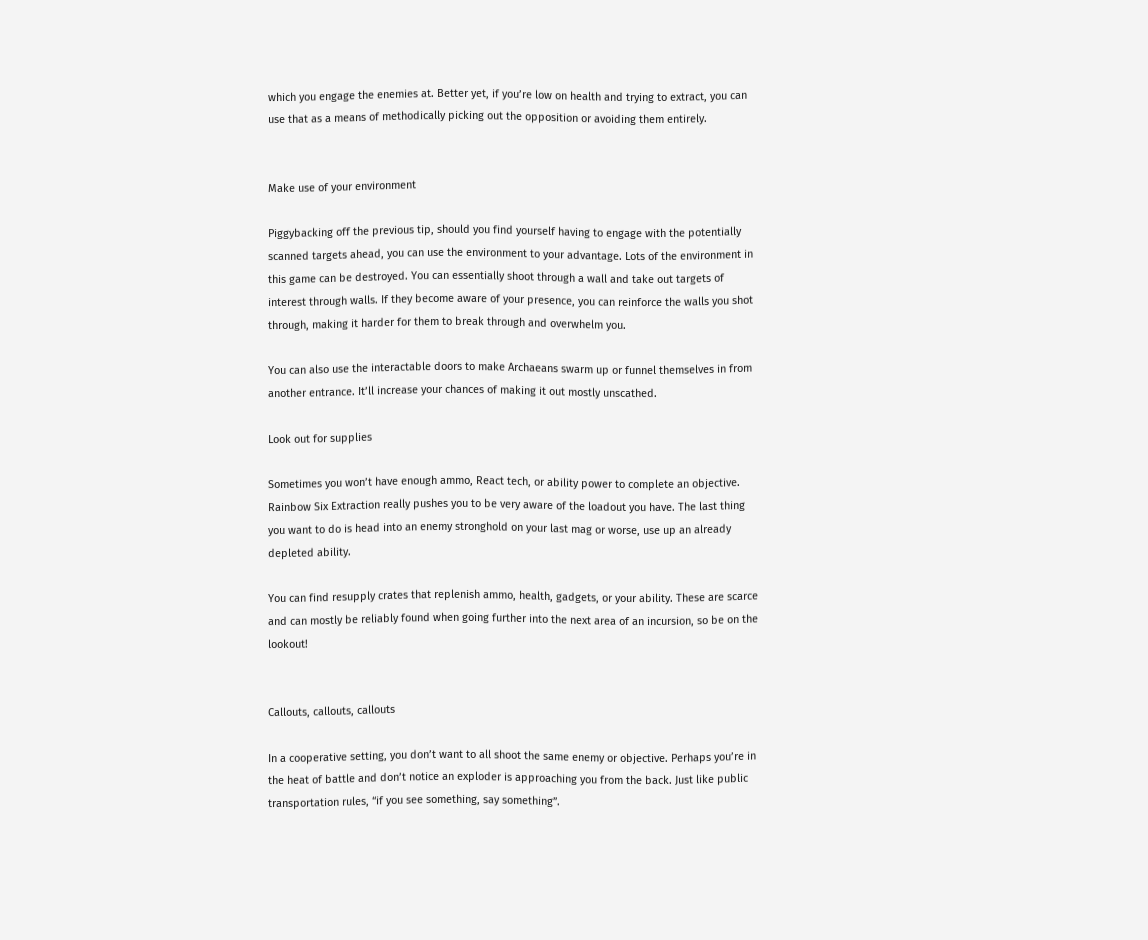which you engage the enemies at. Better yet, if you’re low on health and trying to extract, you can use that as a means of methodically picking out the opposition or avoiding them entirely.


Make use of your environment

Piggybacking off the previous tip, should you find yourself having to engage with the potentially scanned targets ahead, you can use the environment to your advantage. Lots of the environment in this game can be destroyed. You can essentially shoot through a wall and take out targets of interest through walls. If they become aware of your presence, you can reinforce the walls you shot through, making it harder for them to break through and overwhelm you.

You can also use the interactable doors to make Archaeans swarm up or funnel themselves in from another entrance. It’ll increase your chances of making it out mostly unscathed.

Look out for supplies

Sometimes you won’t have enough ammo, React tech, or ability power to complete an objective. Rainbow Six Extraction really pushes you to be very aware of the loadout you have. The last thing you want to do is head into an enemy stronghold on your last mag or worse, use up an already depleted ability.

You can find resupply crates that replenish ammo, health, gadgets, or your ability. These are scarce and can mostly be reliably found when going further into the next area of an incursion, so be on the lookout!


Callouts, callouts, callouts

In a cooperative setting, you don’t want to all shoot the same enemy or objective. Perhaps you’re in the heat of battle and don’t notice an exploder is approaching you from the back. Just like public transportation rules, “if you see something, say something”.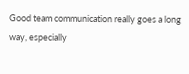Good team communication really goes a long way, especially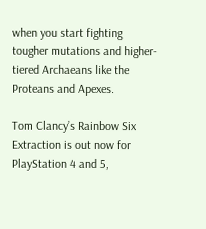when you start fighting tougher mutations and higher-tiered Archaeans like the Proteans and Apexes.

Tom Clancy’s Rainbow Six Extraction is out now for PlayStation 4 and 5,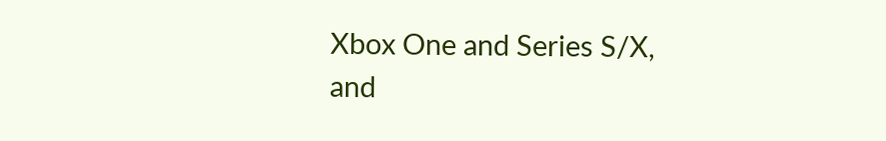Xbox One and Series S/X, and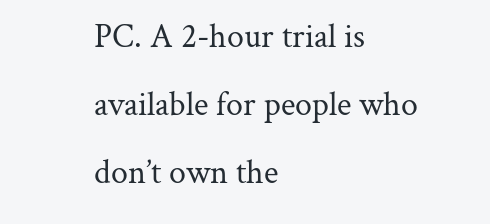PC. A 2-hour trial is available for people who don’t own the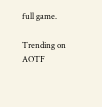full game.

Trending on AOTF